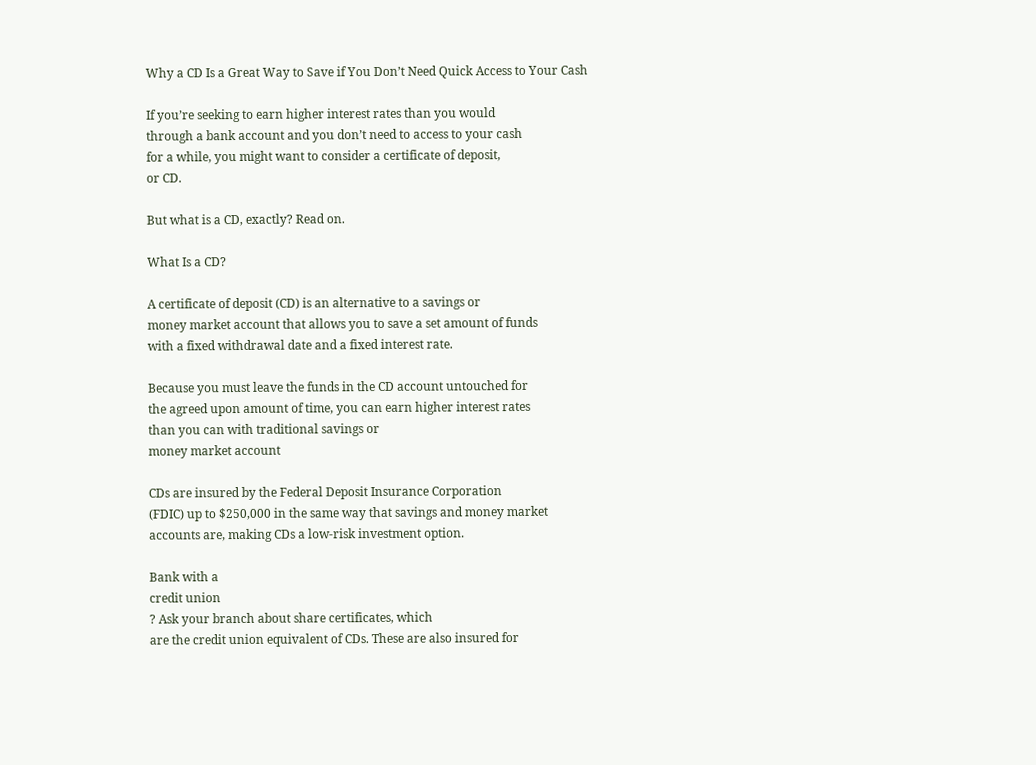Why a CD Is a Great Way to Save if You Don’t Need Quick Access to Your Cash

If you’re seeking to earn higher interest rates than you would
through a bank account and you don’t need to access to your cash
for a while, you might want to consider a certificate of deposit,
or CD.

But what is a CD, exactly? Read on.

What Is a CD?

A certificate of deposit (CD) is an alternative to a savings or
money market account that allows you to save a set amount of funds
with a fixed withdrawal date and a fixed interest rate.

Because you must leave the funds in the CD account untouched for
the agreed upon amount of time, you can earn higher interest rates
than you can with traditional savings or
money market account

CDs are insured by the Federal Deposit Insurance Corporation
(FDIC) up to $250,000 in the same way that savings and money market
accounts are, making CDs a low-risk investment option.

Bank with a
credit union
? Ask your branch about share certificates, which
are the credit union equivalent of CDs. These are also insured for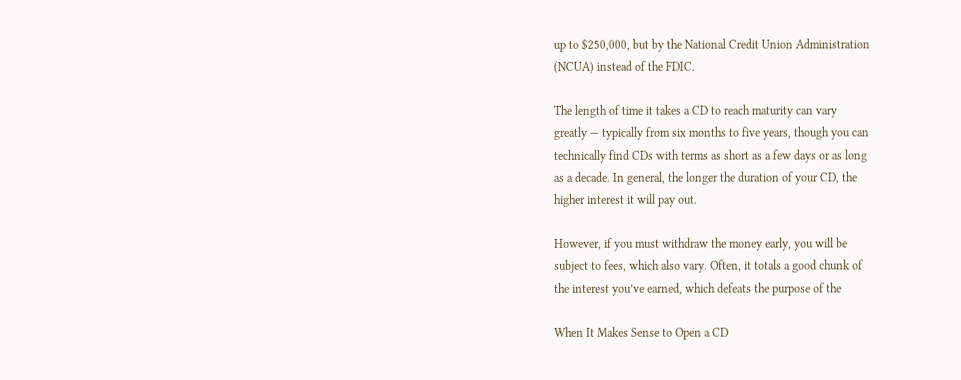up to $250,000, but by the National Credit Union Administration
(NCUA) instead of the FDIC.

The length of time it takes a CD to reach maturity can vary
greatly — typically from six months to five years, though you can
technically find CDs with terms as short as a few days or as long
as a decade. In general, the longer the duration of your CD, the
higher interest it will pay out.

However, if you must withdraw the money early, you will be
subject to fees, which also vary. Often, it totals a good chunk of
the interest you’ve earned, which defeats the purpose of the

When It Makes Sense to Open a CD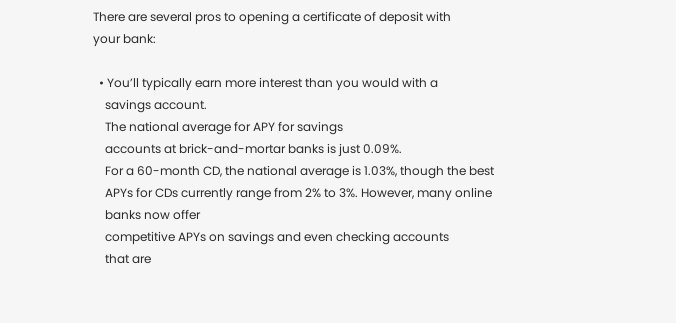There are several pros to opening a certificate of deposit with
your bank:

  • You’ll typically earn more interest than you would with a
    savings account.
    The national average for APY for savings
    accounts at brick-and-mortar banks is just 0.09%.
    For a 60-month CD, the national average is 1.03%, though the best
    APYs for CDs currently range from 2% to 3%. However, many online
    banks now offer
    competitive APYs on savings and even checking accounts
    that are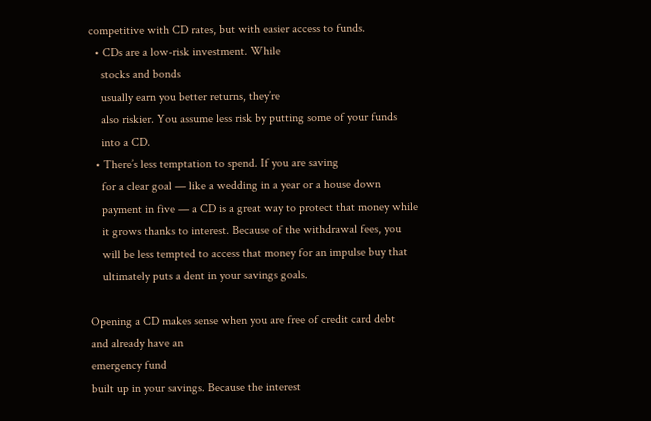competitive with CD rates, but with easier access to funds.
  • CDs are a low-risk investment. While
    stocks and bonds
    usually earn you better returns, they’re
    also riskier. You assume less risk by putting some of your funds
    into a CD.
  • There’s less temptation to spend. If you are saving
    for a clear goal — like a wedding in a year or a house down
    payment in five — a CD is a great way to protect that money while
    it grows thanks to interest. Because of the withdrawal fees, you
    will be less tempted to access that money for an impulse buy that
    ultimately puts a dent in your savings goals.

Opening a CD makes sense when you are free of credit card debt
and already have an
emergency fund
built up in your savings. Because the interest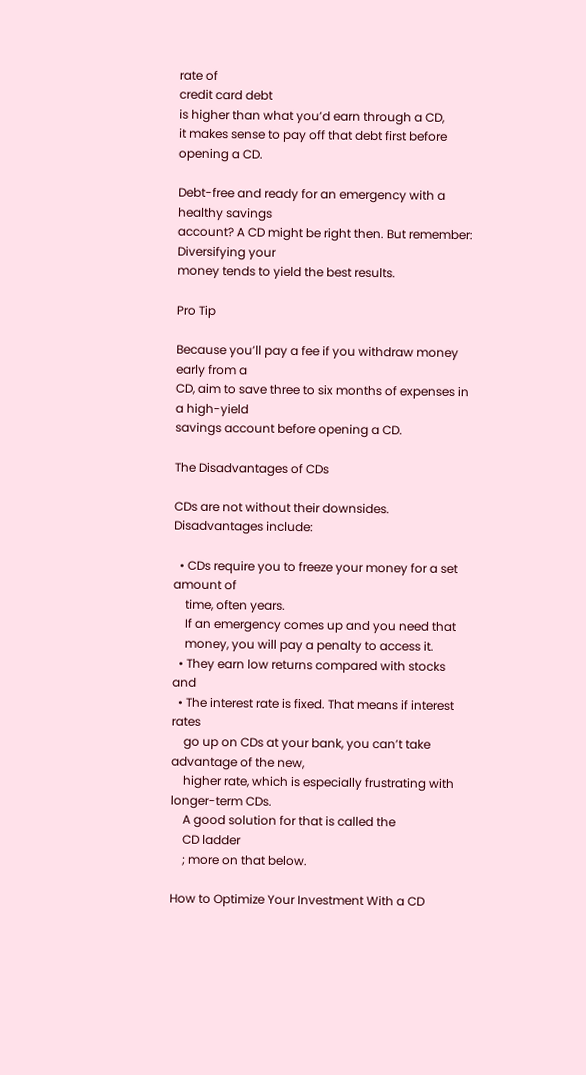rate of
credit card debt
is higher than what you’d earn through a CD,
it makes sense to pay off that debt first before opening a CD.

Debt-free and ready for an emergency with a healthy savings
account? A CD might be right then. But remember: Diversifying your
money tends to yield the best results.

Pro Tip

Because you’ll pay a fee if you withdraw money early from a
CD, aim to save three to six months of expenses in a high-yield
savings account before opening a CD.

The Disadvantages of CDs

CDs are not without their downsides. Disadvantages include:

  • CDs require you to freeze your money for a set amount of
    time, often years.
    If an emergency comes up and you need that
    money, you will pay a penalty to access it.
  • They earn low returns compared with stocks and
  • The interest rate is fixed. That means if interest rates
    go up on CDs at your bank, you can’t take advantage of the new,
    higher rate, which is especially frustrating with longer-term CDs.
    A good solution for that is called the
    CD ladder
    ; more on that below.

How to Optimize Your Investment With a CD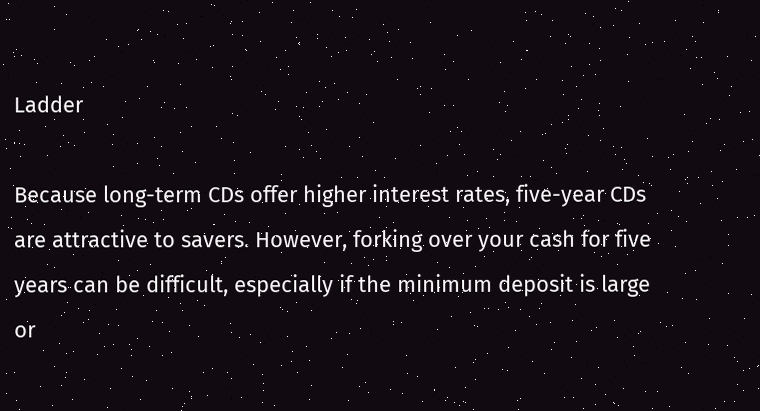Ladder

Because long-term CDs offer higher interest rates, five-year CDs
are attractive to savers. However, forking over your cash for five
years can be difficult, especially if the minimum deposit is large
or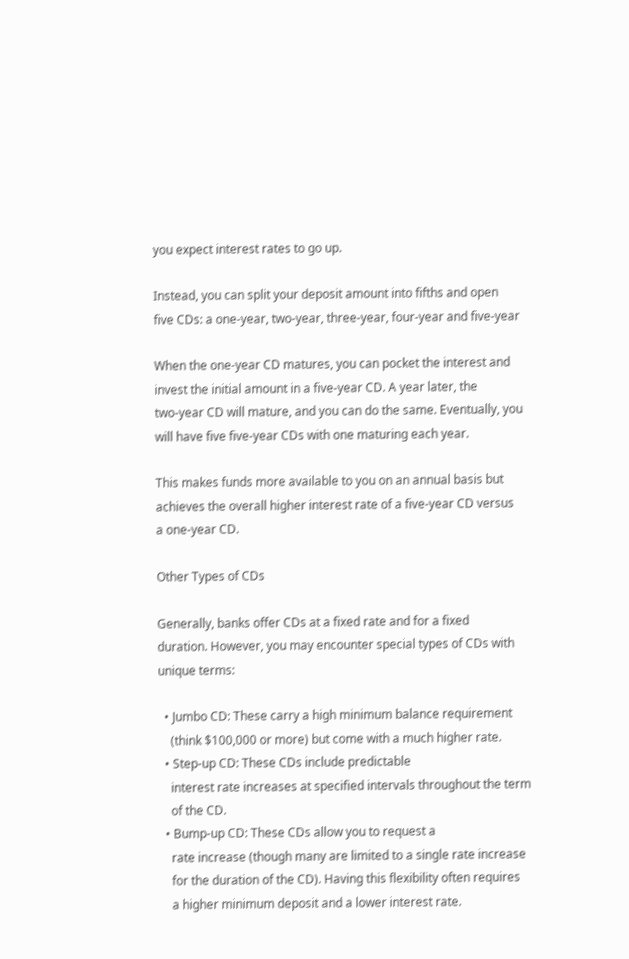you expect interest rates to go up.

Instead, you can split your deposit amount into fifths and open
five CDs: a one-year, two-year, three-year, four-year and five-year

When the one-year CD matures, you can pocket the interest and
invest the initial amount in a five-year CD. A year later, the
two-year CD will mature, and you can do the same. Eventually, you
will have five five-year CDs with one maturing each year.

This makes funds more available to you on an annual basis but
achieves the overall higher interest rate of a five-year CD versus
a one-year CD.

Other Types of CDs

Generally, banks offer CDs at a fixed rate and for a fixed
duration. However, you may encounter special types of CDs with
unique terms:

  • Jumbo CD: These carry a high minimum balance requirement
    (think $100,000 or more) but come with a much higher rate.
  • Step-up CD: These CDs include predictable
    interest rate increases at specified intervals throughout the term
    of the CD.
  • Bump-up CD: These CDs allow you to request a
    rate increase (though many are limited to a single rate increase
    for the duration of the CD). Having this flexibility often requires
    a higher minimum deposit and a lower interest rate.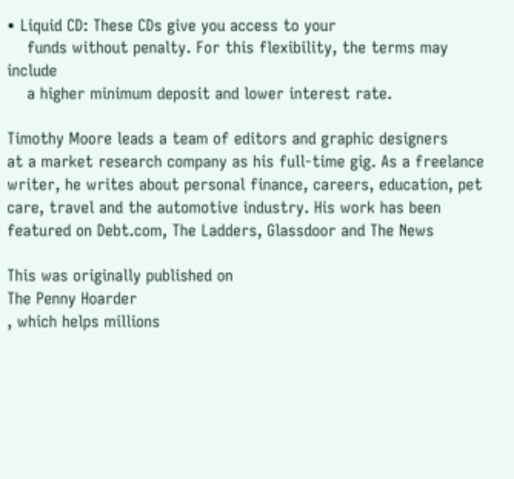• Liquid CD: These CDs give you access to your
    funds without penalty. For this flexibility, the terms may include
    a higher minimum deposit and lower interest rate.

Timothy Moore leads a team of editors and graphic designers
at a market research company as his full-time gig. As a freelance
writer, he writes about personal finance, careers, education, pet
care, travel and the automotive industry. His work has been
featured on Debt.com, The Ladders, Glassdoor and The News

This was originally published on
The Penny Hoarder
, which helps millions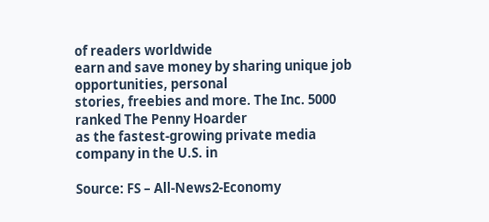of readers worldwide
earn and save money by sharing unique job opportunities, personal
stories, freebies and more. The Inc. 5000 ranked The Penny Hoarder
as the fastest-growing private media company in the U.S. in

Source: FS – All-News2-Economy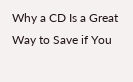Why a CD Is a Great Way to Save if You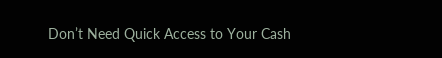Don’t Need Quick Access to Your Cash